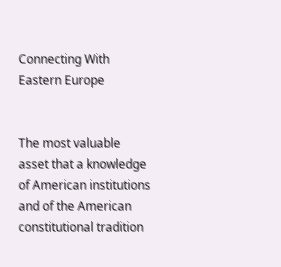Connecting With Eastern Europe


The most valuable asset that a knowledge of American institutions and of the American constitutional tradition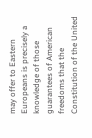may offer to Eastern Europeans is precisely a knowledge of those guarantees of American freedoms that the Constitution of the United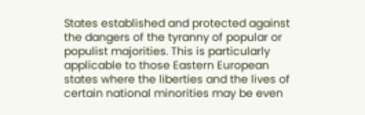States established and protected against the dangers of the tyranny of popular or populist majorities. This is particularly applicable to those Eastern European states where the liberties and the lives of certain national minorities may be even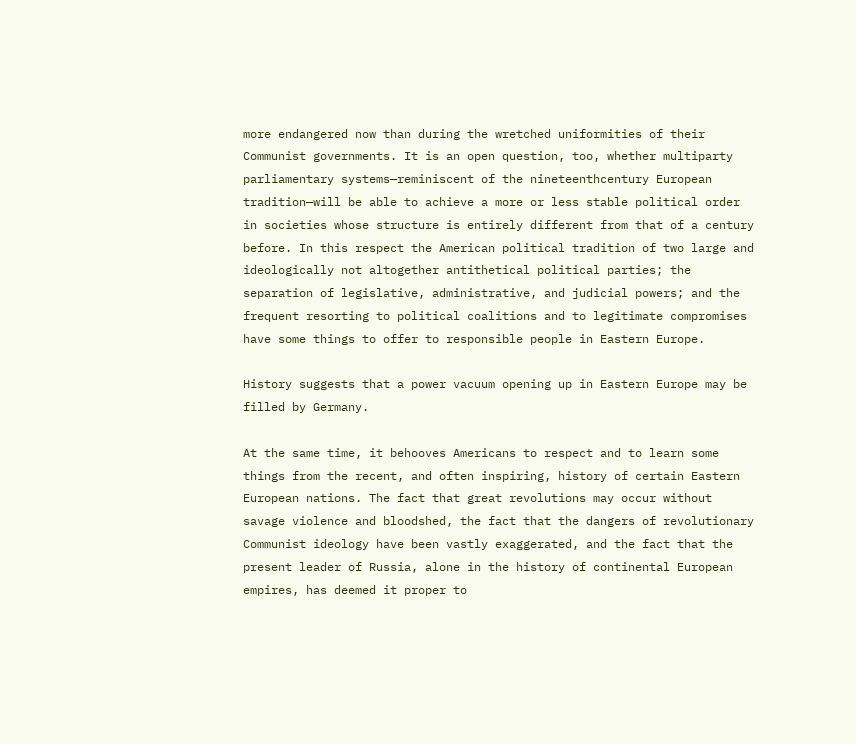more endangered now than during the wretched uniformities of their Communist governments. It is an open question, too, whether multiparty parliamentary systems—reminiscent of the nineteenthcentury European tradition—will be able to achieve a more or less stable political order in societies whose structure is entirely different from that of a century before. In this respect the American political tradition of two large and ideologically not altogether antithetical political parties; the separation of legislative, administrative, and judicial powers; and the frequent resorting to political coalitions and to legitimate compromises have some things to offer to responsible people in Eastern Europe.

History suggests that a power vacuum opening up in Eastern Europe may be filled by Germany.

At the same time, it behooves Americans to respect and to learn some things from the recent, and often inspiring, history of certain Eastern European nations. The fact that great revolutions may occur without savage violence and bloodshed, the fact that the dangers of revolutionary Communist ideology have been vastly exaggerated, and the fact that the present leader of Russia, alone in the history of continental European empires, has deemed it proper to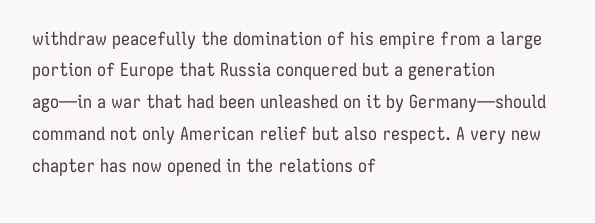withdraw peacefully the domination of his empire from a large portion of Europe that Russia conquered but a generation ago—in a war that had been unleashed on it by Germany—should command not only American relief but also respect. A very new chapter has now opened in the relations of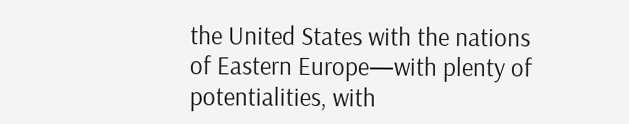the United States with the nations of Eastern Europe—with plenty of potentialities, with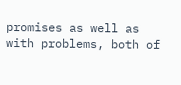promises as well as with problems, both of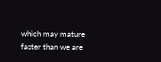which may mature faster than we are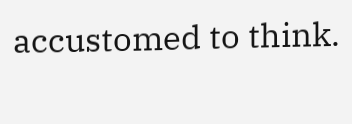accustomed to think.